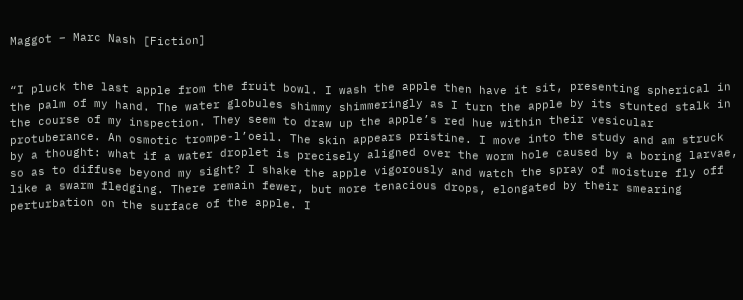Maggot – Marc Nash [Fiction]


“I pluck the last apple from the fruit bowl. I wash the apple then have it sit, presenting spherical in the palm of my hand. The water globules shimmy shimmeringly as I turn the apple by its stunted stalk in the course of my inspection. They seem to draw up the apple’s red hue within their vesicular protuberance. An osmotic trompe-l’oeil. The skin appears pristine. I move into the study and am struck by a thought: what if a water droplet is precisely aligned over the worm hole caused by a boring larvae, so as to diffuse beyond my sight? I shake the apple vigorously and watch the spray of moisture fly off like a swarm fledging. There remain fewer, but more tenacious drops, elongated by their smearing perturbation on the surface of the apple. I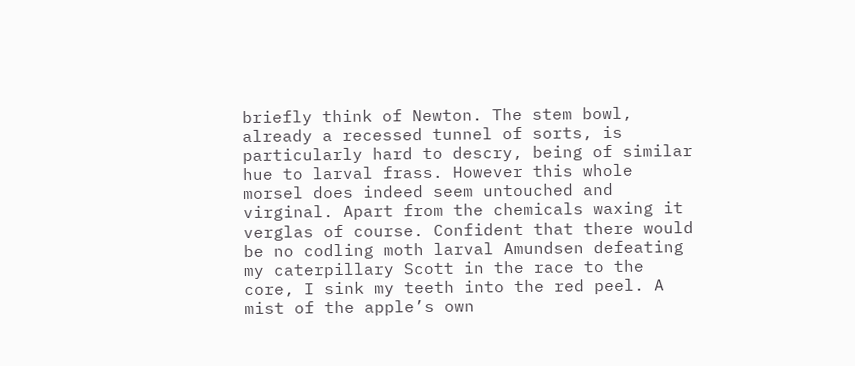briefly think of Newton. The stem bowl, already a recessed tunnel of sorts, is particularly hard to descry, being of similar hue to larval frass. However this whole morsel does indeed seem untouched and virginal. Apart from the chemicals waxing it verglas of course. Confident that there would be no codling moth larval Amundsen defeating my caterpillary Scott in the race to the core, I sink my teeth into the red peel. A mist of the apple’s own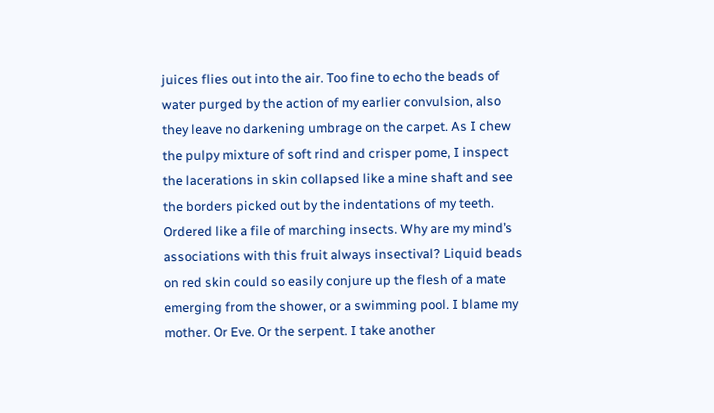juices flies out into the air. Too fine to echo the beads of water purged by the action of my earlier convulsion, also they leave no darkening umbrage on the carpet. As I chew the pulpy mixture of soft rind and crisper pome, I inspect the lacerations in skin collapsed like a mine shaft and see the borders picked out by the indentations of my teeth. Ordered like a file of marching insects. Why are my mind’s associations with this fruit always insectival? Liquid beads on red skin could so easily conjure up the flesh of a mate emerging from the shower, or a swimming pool. I blame my mother. Or Eve. Or the serpent. I take another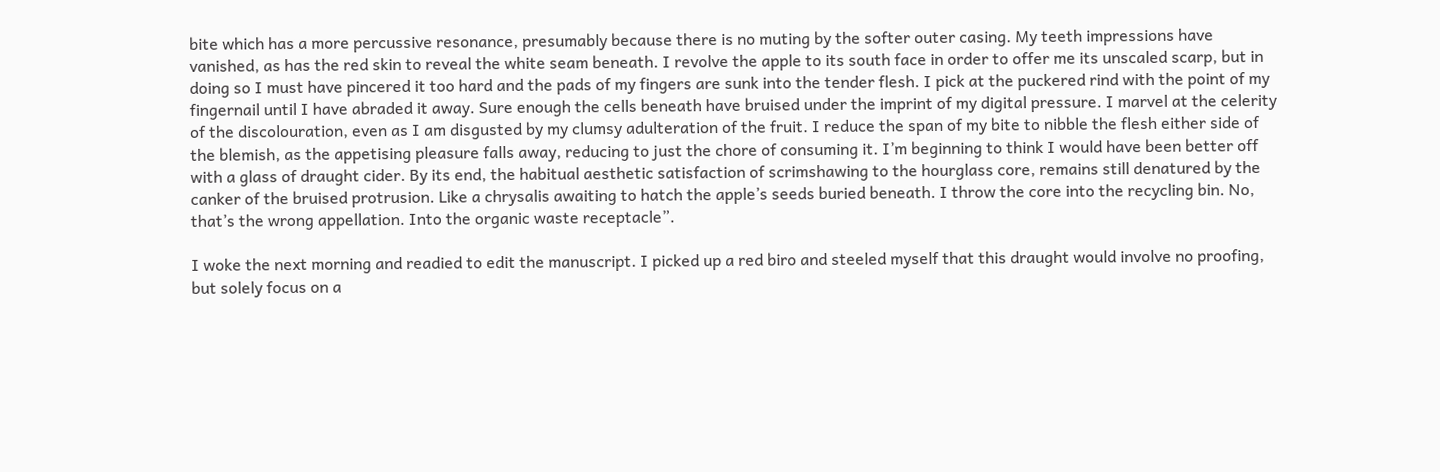bite which has a more percussive resonance, presumably because there is no muting by the softer outer casing. My teeth impressions have vanished, as has the red skin to reveal the white seam beneath. I revolve the apple to its south face in order to offer me its unscaled scarp, but in doing so I must have pincered it too hard and the pads of my fingers are sunk into the tender flesh. I pick at the puckered rind with the point of my fingernail until I have abraded it away. Sure enough the cells beneath have bruised under the imprint of my digital pressure. I marvel at the celerity of the discolouration, even as I am disgusted by my clumsy adulteration of the fruit. I reduce the span of my bite to nibble the flesh either side of the blemish, as the appetising pleasure falls away, reducing to just the chore of consuming it. I’m beginning to think I would have been better off with a glass of draught cider. By its end, the habitual aesthetic satisfaction of scrimshawing to the hourglass core, remains still denatured by the canker of the bruised protrusion. Like a chrysalis awaiting to hatch the apple’s seeds buried beneath. I throw the core into the recycling bin. No, that’s the wrong appellation. Into the organic waste receptacle”.

I woke the next morning and readied to edit the manuscript. I picked up a red biro and steeled myself that this draught would involve no proofing, but solely focus on a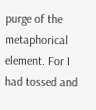purge of the metaphorical element. For I had tossed and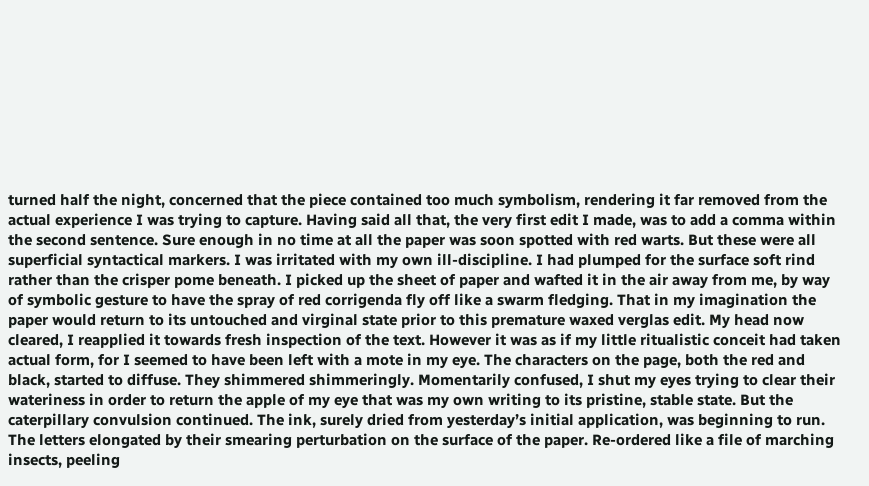turned half the night, concerned that the piece contained too much symbolism, rendering it far removed from the actual experience I was trying to capture. Having said all that, the very first edit I made, was to add a comma within the second sentence. Sure enough in no time at all the paper was soon spotted with red warts. But these were all superficial syntactical markers. I was irritated with my own ill-discipline. I had plumped for the surface soft rind rather than the crisper pome beneath. I picked up the sheet of paper and wafted it in the air away from me, by way of symbolic gesture to have the spray of red corrigenda fly off like a swarm fledging. That in my imagination the paper would return to its untouched and virginal state prior to this premature waxed verglas edit. My head now cleared, I reapplied it towards fresh inspection of the text. However it was as if my little ritualistic conceit had taken actual form, for I seemed to have been left with a mote in my eye. The characters on the page, both the red and black, started to diffuse. They shimmered shimmeringly. Momentarily confused, I shut my eyes trying to clear their wateriness in order to return the apple of my eye that was my own writing to its pristine, stable state. But the caterpillary convulsion continued. The ink, surely dried from yesterday’s initial application, was beginning to run. The letters elongated by their smearing perturbation on the surface of the paper. Re-ordered like a file of marching insects, peeling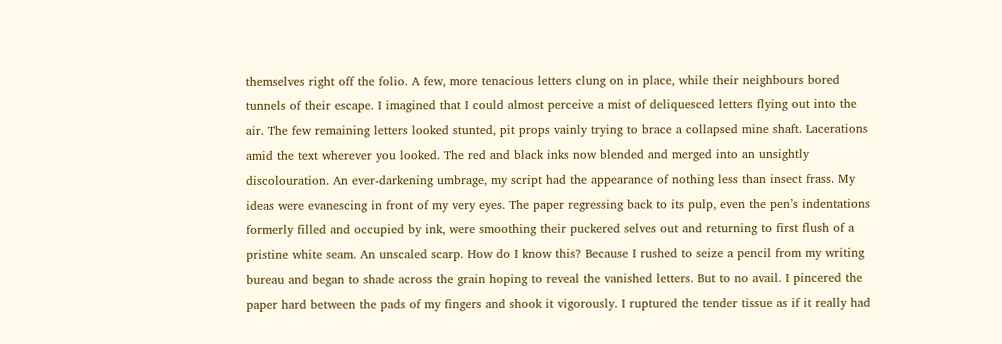themselves right off the folio. A few, more tenacious letters clung on in place, while their neighbours bored tunnels of their escape. I imagined that I could almost perceive a mist of deliquesced letters flying out into the air. The few remaining letters looked stunted, pit props vainly trying to brace a collapsed mine shaft. Lacerations amid the text wherever you looked. The red and black inks now blended and merged into an unsightly discolouration. An ever-darkening umbrage, my script had the appearance of nothing less than insect frass. My ideas were evanescing in front of my very eyes. The paper regressing back to its pulp, even the pen’s indentations formerly filled and occupied by ink, were smoothing their puckered selves out and returning to first flush of a pristine white seam. An unscaled scarp. How do I know this? Because I rushed to seize a pencil from my writing bureau and began to shade across the grain hoping to reveal the vanished letters. But to no avail. I pincered the paper hard between the pads of my fingers and shook it vigorously. I ruptured the tender tissue as if it really had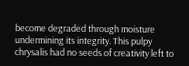become degraded through moisture undermining its integrity. This pulpy chrysalis had no seeds of creativity left to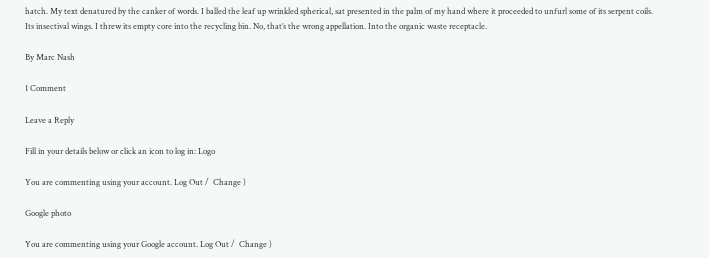hatch. My text denatured by the canker of words. I balled the leaf up wrinkled spherical, sat presented in the palm of my hand where it proceeded to unfurl some of its serpent coils. Its insectival wings. I threw its empty core into the recycling bin. No, that’s the wrong appellation. Into the organic waste receptacle.

By Marc Nash

1 Comment

Leave a Reply

Fill in your details below or click an icon to log in: Logo

You are commenting using your account. Log Out /  Change )

Google photo

You are commenting using your Google account. Log Out /  Change )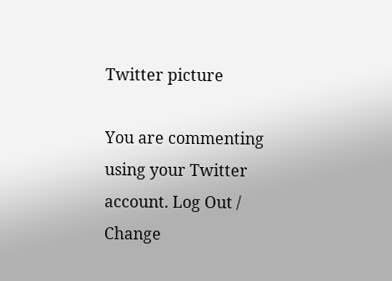Twitter picture

You are commenting using your Twitter account. Log Out /  Change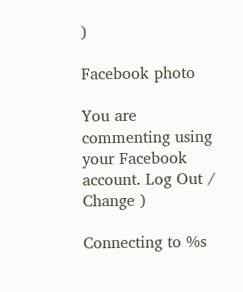)

Facebook photo

You are commenting using your Facebook account. Log Out /  Change )

Connecting to %s